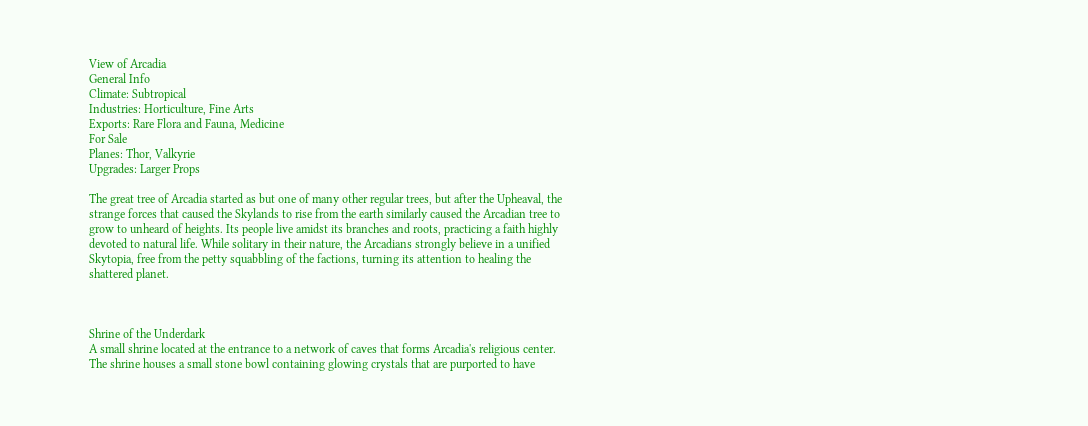View of Arcadia
General Info
Climate: Subtropical
Industries: Horticulture, Fine Arts
Exports: Rare Flora and Fauna, Medicine
For Sale
Planes: Thor, Valkyrie
Upgrades: Larger Props

The great tree of Arcadia started as but one of many other regular trees, but after the Upheaval, the strange forces that caused the Skylands to rise from the earth similarly caused the Arcadian tree to grow to unheard of heights. Its people live amidst its branches and roots, practicing a faith highly devoted to natural life. While solitary in their nature, the Arcadians strongly believe in a unified Skytopia, free from the petty squabbling of the factions, turning its attention to healing the shattered planet.



Shrine of the Underdark
A small shrine located at the entrance to a network of caves that forms Arcadia's religious center. The shrine houses a small stone bowl containing glowing crystals that are purported to have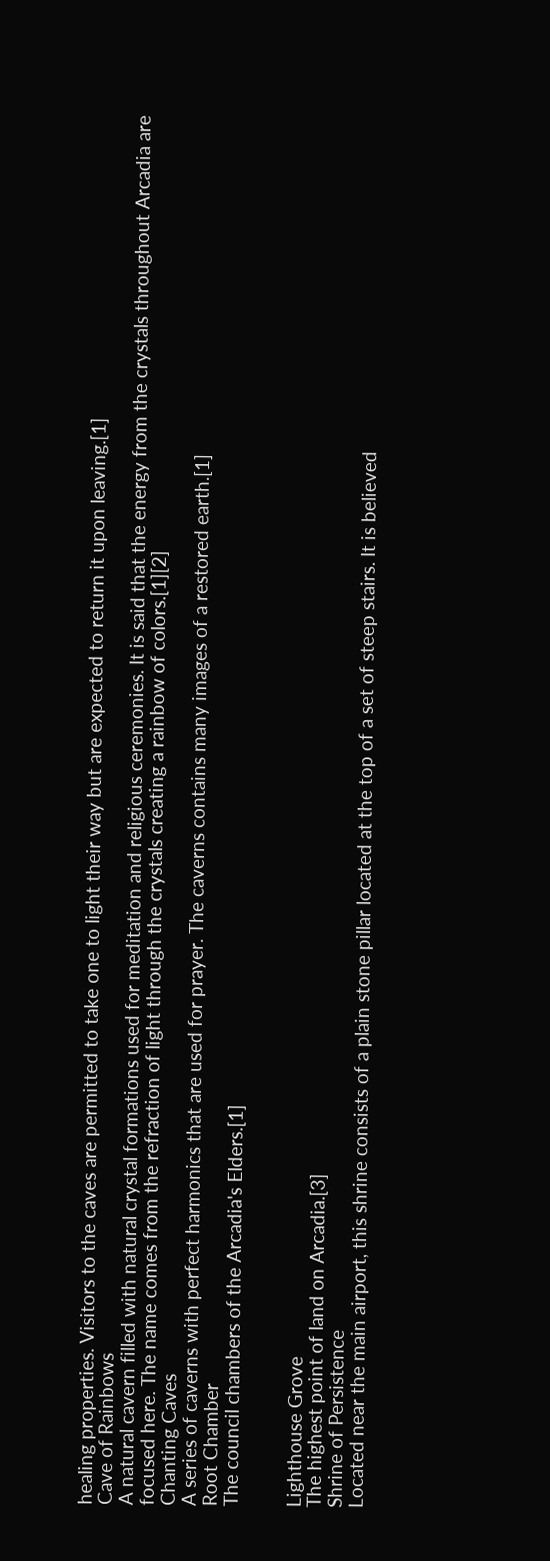healing properties. Visitors to the caves are permitted to take one to light their way but are expected to return it upon leaving.[1]
Cave of Rainbows
A natural cavern filled with natural crystal formations used for meditation and religious ceremonies. It is said that the energy from the crystals throughout Arcadia are focused here. The name comes from the refraction of light through the crystals creating a rainbow of colors.[1][2]
Chanting Caves
A series of caverns with perfect harmonics that are used for prayer. The caverns contains many images of a restored earth.[1]
Root Chamber
The council chambers of the Arcadia's Elders.[1]


Lighthouse Grove
The highest point of land on Arcadia.[3]
Shrine of Persistence
Located near the main airport, this shrine consists of a plain stone pillar located at the top of a set of steep stairs. It is believed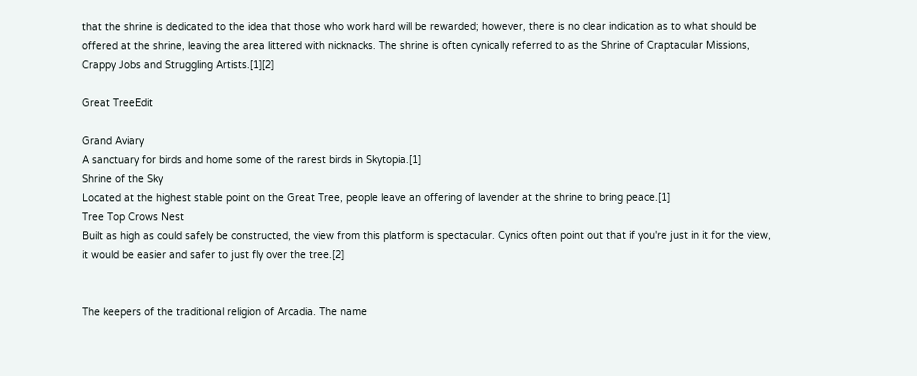that the shrine is dedicated to the idea that those who work hard will be rewarded; however, there is no clear indication as to what should be offered at the shrine, leaving the area littered with nicknacks. The shrine is often cynically referred to as the Shrine of Craptacular Missions, Crappy Jobs and Struggling Artists.[1][2]

Great TreeEdit

Grand Aviary
A sanctuary for birds and home some of the rarest birds in Skytopia.[1]
Shrine of the Sky
Located at the highest stable point on the Great Tree, people leave an offering of lavender at the shrine to bring peace.[1]
Tree Top Crows Nest
Built as high as could safely be constructed, the view from this platform is spectacular. Cynics often point out that if you're just in it for the view, it would be easier and safer to just fly over the tree.[2]


The keepers of the traditional religion of Arcadia. The name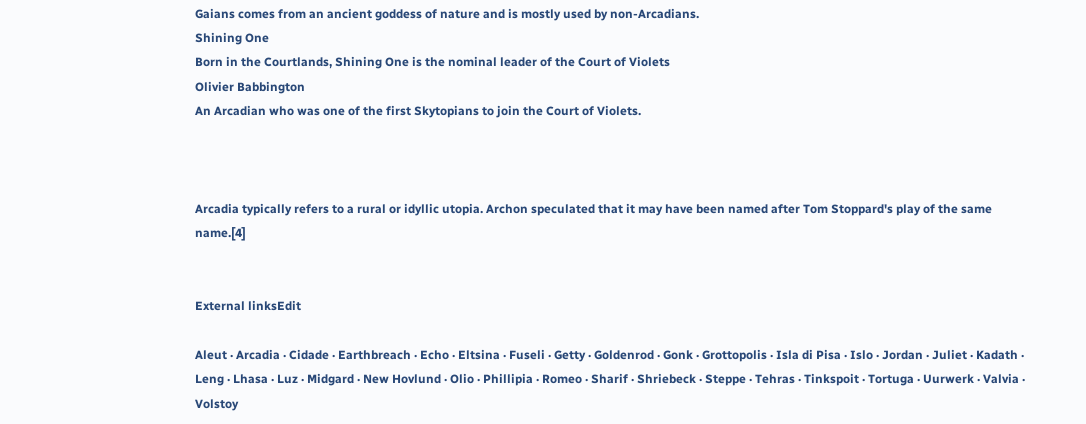Gaians comes from an ancient goddess of nature and is mostly used by non-Arcadians.
Shining One
Born in the Courtlands, Shining One is the nominal leader of the Court of Violets
Olivier Babbington
An Arcadian who was one of the first Skytopians to join the Court of Violets.



Arcadia typically refers to a rural or idyllic utopia. Archon speculated that it may have been named after Tom Stoppard's play of the same name.[4]


External linksEdit

Aleut · Arcadia · Cidade · Earthbreach · Echo · Eltsina · Fuseli · Getty · Goldenrod · Gonk · Grottopolis · Isla di Pisa · Islo · Jordan · Juliet · Kadath · Leng · Lhasa · Luz · Midgard · New Hovlund · Olio · Phillipia · Romeo · Sharif · Shriebeck · Steppe · Tehras · Tinkspoit · Tortuga · Uurwerk · Valvia · Volstoy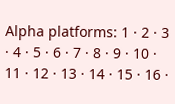Alpha platforms: 1 · 2 · 3 · 4 · 5 · 6 · 7 · 8 · 9 · 10 · 11 · 12 · 13 · 14 · 15 · 16 ·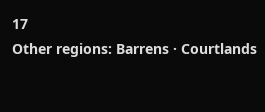17
Other regions: Barrens · Courtlands